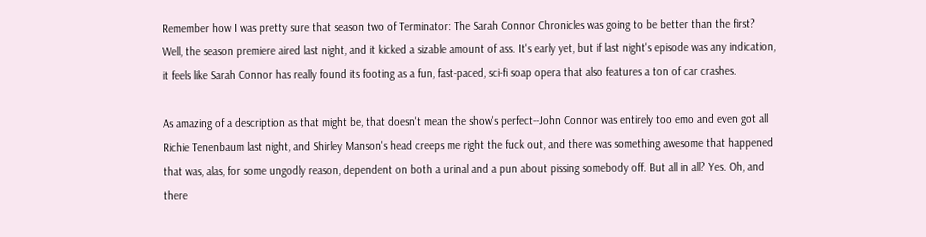Remember how I was pretty sure that season two of Terminator: The Sarah Connor Chronicles was going to be better than the first? Well, the season premiere aired last night, and it kicked a sizable amount of ass. It's early yet, but if last night's episode was any indication, it feels like Sarah Connor has really found its footing as a fun, fast-paced, sci-fi soap opera that also features a ton of car crashes.

As amazing of a description as that might be, that doesn't mean the show's perfect--John Connor was entirely too emo and even got all Richie Tenenbaum last night, and Shirley Manson's head creeps me right the fuck out, and there was something awesome that happened that was, alas, for some ungodly reason, dependent on both a urinal and a pun about pissing somebody off. But all in all? Yes. Oh, and there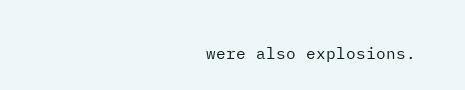were also explosions.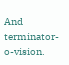And terminator-o-vision.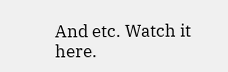And etc. Watch it here.